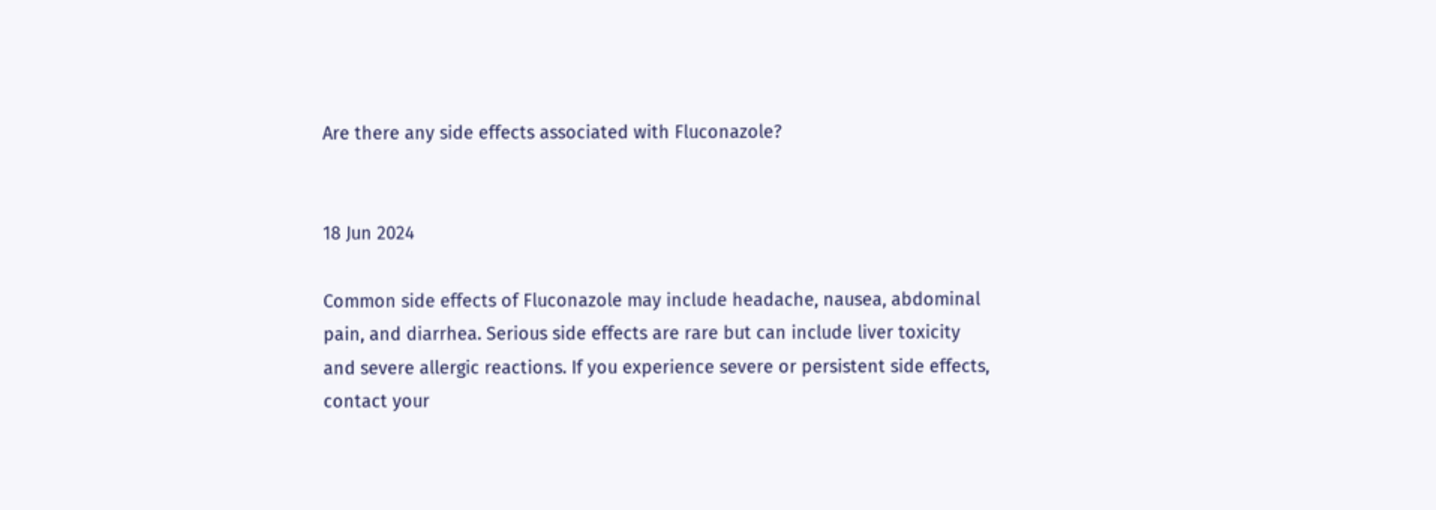Are there any side effects associated with Fluconazole?


18 Jun 2024

Common side effects of Fluconazole may include headache, nausea, abdominal pain, and diarrhea. Serious side effects are rare but can include liver toxicity and severe allergic reactions. If you experience severe or persistent side effects, contact your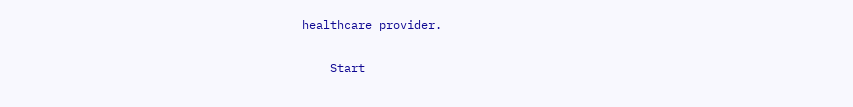healthcare provider.

    Start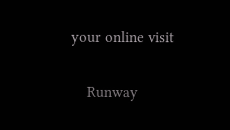your online visit

    Runway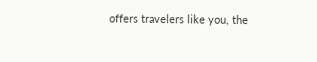offers travelers like you, the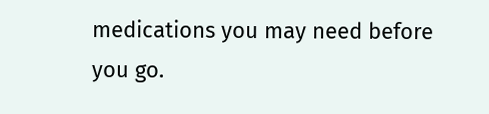medications you may need before you go.